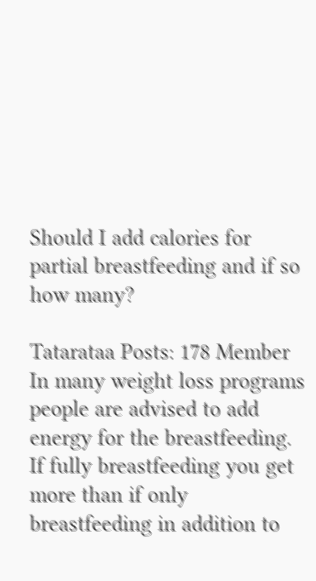Should I add calories for partial breastfeeding and if so how many?

Tatarataa Posts: 178 Member
In many weight loss programs people are advised to add energy for the breastfeeding. If fully breastfeeding you get more than if only breastfeeding in addition to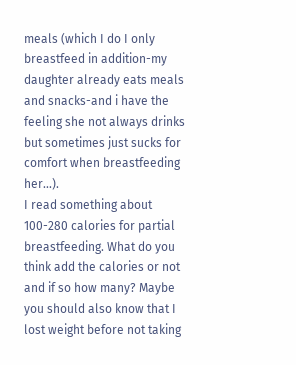meals (which I do I only breastfeed in addition-my daughter already eats meals and snacks-and i have the feeling she not always drinks but sometimes just sucks for comfort when breastfeeding her...).
I read something about 100-280 calories for partial breastfeeding. What do you think add the calories or not and if so how many? Maybe you should also know that I lost weight before not taking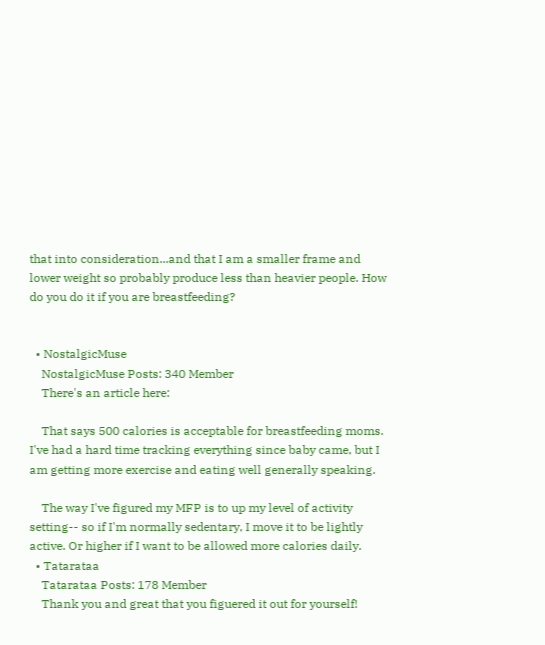that into consideration...and that I am a smaller frame and lower weight so probably produce less than heavier people. How do you do it if you are breastfeeding?


  • NostalgicMuse
    NostalgicMuse Posts: 340 Member
    There's an article here:

    That says 500 calories is acceptable for breastfeeding moms. I've had a hard time tracking everything since baby came, but I am getting more exercise and eating well generally speaking.

    The way I've figured my MFP is to up my level of activity setting-- so if I'm normally sedentary, I move it to be lightly active. Or higher if I want to be allowed more calories daily.
  • Tatarataa
    Tatarataa Posts: 178 Member
    Thank you and great that you figuered it out for yourself!